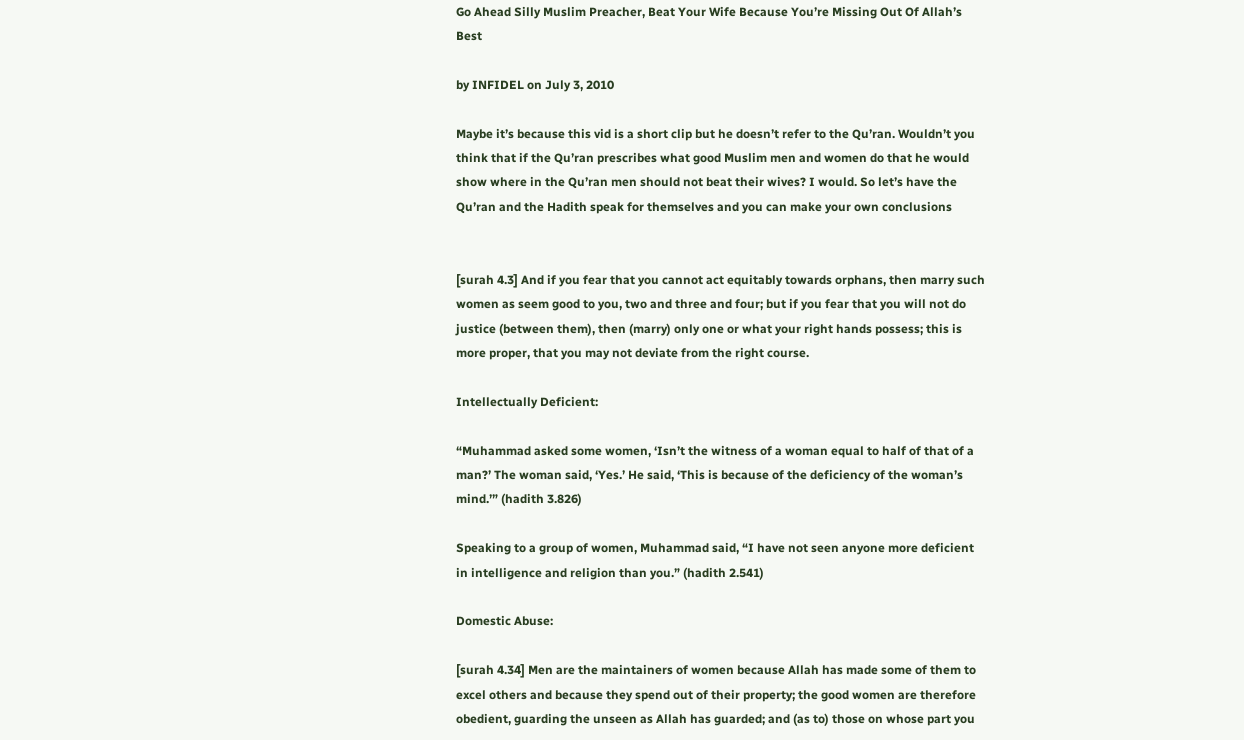Go Ahead Silly Muslim Preacher, Beat Your Wife Because You’re Missing Out Of Allah’s Best

by INFIDEL on July 3, 2010

Maybe it’s because this vid is a short clip but he doesn’t refer to the Qu’ran. Wouldn’t you think that if the Qu’ran prescribes what good Muslim men and women do that he would show where in the Qu’ran men should not beat their wives? I would. So let’s have the Qu’ran and the Hadith speak for themselves and you can make your own conclusions


[surah 4.3] And if you fear that you cannot act equitably towards orphans, then marry such women as seem good to you, two and three and four; but if you fear that you will not do justice (between them), then (marry) only one or what your right hands possess; this is more proper, that you may not deviate from the right course.

Intellectually Deficient:

“Muhammad asked some women, ‘Isn’t the witness of a woman equal to half of that of a man?’ The woman said, ‘Yes.’ He said, ‘This is because of the deficiency of the woman’s mind.’” (hadith 3.826)

Speaking to a group of women, Muhammad said, “I have not seen anyone more deficient in intelligence and religion than you.” (hadith 2.541)

Domestic Abuse:

[surah 4.34] Men are the maintainers of women because Allah has made some of them to excel others and because they spend out of their property; the good women are therefore obedient, guarding the unseen as Allah has guarded; and (as to) those on whose part you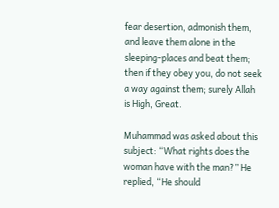fear desertion, admonish them, and leave them alone in the sleeping-places and beat them; then if they obey you, do not seek a way against them; surely Allah is High, Great.

Muhammad was asked about this subject: “What rights does the woman have with the man?” He replied, “He should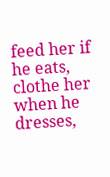feed her if he eats, clothe her when he dresses,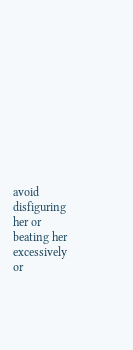avoid disfiguring her or beating her excessively or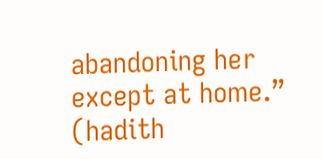abandoning her except at home.” (hadith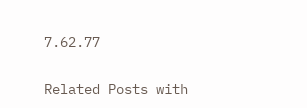7.62.77

Related Posts with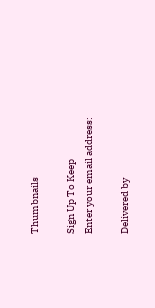Thumbnails

Sign Up To Keep
Enter your email address:

Delivered by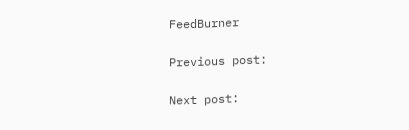FeedBurner

Previous post:

Next post: